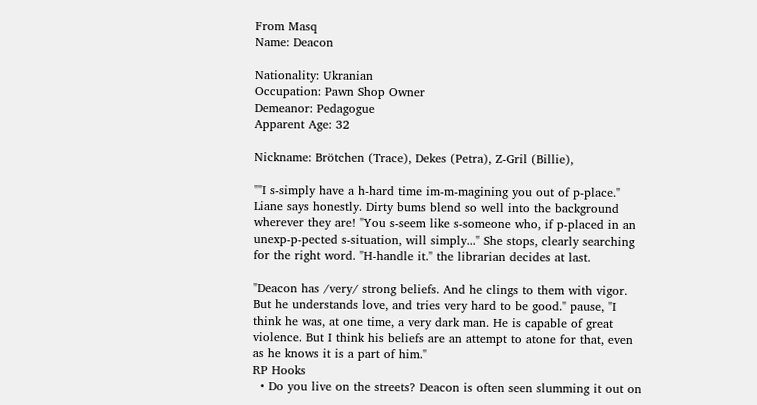From Masq
Name: Deacon

Nationality: Ukranian
Occupation: Pawn Shop Owner
Demeanor: Pedagogue
Apparent Age: 32

Nickname: Brötchen (Trace), Dekes (Petra), Z-Gril (Billie),

""I s-simply have a h-hard time im-m-magining you out of p-place." Liane says honestly. Dirty bums blend so well into the background wherever they are! "You s-seem like s-someone who, if p-placed in an unexp-p-pected s-situation, will simply..." She stops, clearly searching for the right word. "H-handle it." the librarian decides at last.

"Deacon has /very/ strong beliefs. And he clings to them with vigor. But he understands love, and tries very hard to be good." pause, "I think he was, at one time, a very dark man. He is capable of great violence. But I think his beliefs are an attempt to atone for that, even as he knows it is a part of him."
RP Hooks
  • Do you live on the streets? Deacon is often seen slumming it out on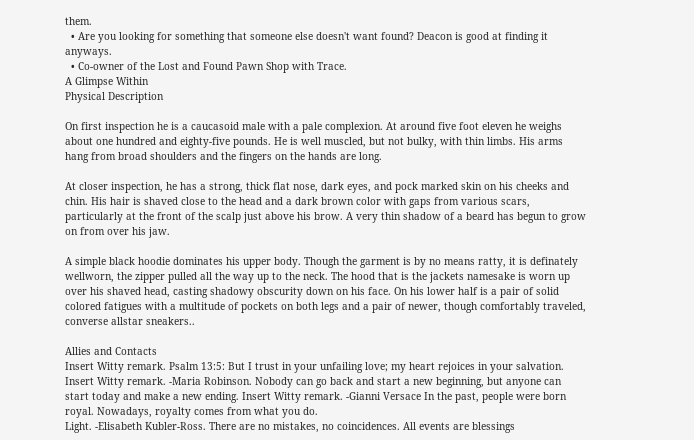them.
  • Are you looking for something that someone else doesn't want found? Deacon is good at finding it anyways.
  • Co-owner of the Lost and Found Pawn Shop with Trace.
A Glimpse Within
Physical Description

On first inspection he is a caucasoid male with a pale complexion. At around five foot eleven he weighs about one hundred and eighty-five pounds. He is well muscled, but not bulky, with thin limbs. His arms hang from broad shoulders and the fingers on the hands are long.

At closer inspection, he has a strong, thick flat nose, dark eyes, and pock marked skin on his cheeks and chin. His hair is shaved close to the head and a dark brown color with gaps from various scars, particularly at the front of the scalp just above his brow. A very thin shadow of a beard has begun to grow on from over his jaw.

A simple black hoodie dominates his upper body. Though the garment is by no means ratty, it is definately wellworn, the zipper pulled all the way up to the neck. The hood that is the jackets namesake is worn up over his shaved head, casting shadowy obscurity down on his face. On his lower half is a pair of solid colored fatigues with a multitude of pockets on both legs and a pair of newer, though comfortably traveled, converse allstar sneakers..

Allies and Contacts
Insert Witty remark. Psalm 13:5: But I trust in your unfailing love; my heart rejoices in your salvation. Insert Witty remark. -Maria Robinson. Nobody can go back and start a new beginning, but anyone can start today and make a new ending. Insert Witty remark. -Gianni Versace In the past, people were born royal. Nowadays, royalty comes from what you do.
Light. -Elisabeth Kubler-Ross. There are no mistakes, no coincidences. All events are blessings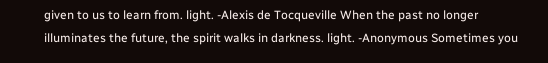given to us to learn from. light. -Alexis de Tocqueville When the past no longer illuminates the future, the spirit walks in darkness. light. -Anonymous Sometimes you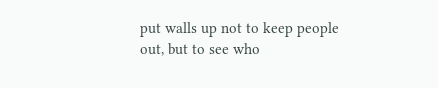put walls up not to keep people out, but to see who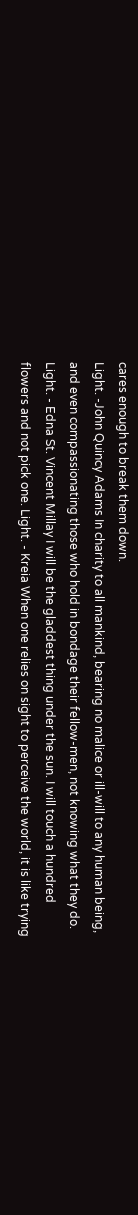cares enough to break them down.
Light. -John Quincy Adams In charity to all mankind, bearing no malice or ill-will to any human being, and even compassionating those who hold in bondage their fellow-men, not knowing what they do. Light. - Edna St. Vincent Millay I will be the gladdest thing under the sun. I will touch a hundred flowers and not pick one. Light. - Kreia When one relies on sight to perceive the world, it is like trying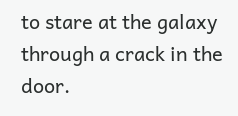to stare at the galaxy through a crack in the door.